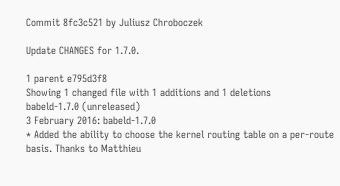Commit 8fc3c521 by Juliusz Chroboczek

Update CHANGES for 1.7.0.

1 parent e795d3f8
Showing 1 changed file with 1 additions and 1 deletions
babeld-1.7.0 (unreleased)
3 February 2016: babeld-1.7.0
* Added the ability to choose the kernel routing table on a per-route
basis. Thanks to Matthieu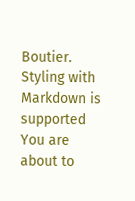Boutier.
Styling with Markdown is supported
You are about to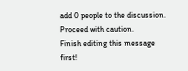add 0 people to the discussion. Proceed with caution.
Finish editing this message first!